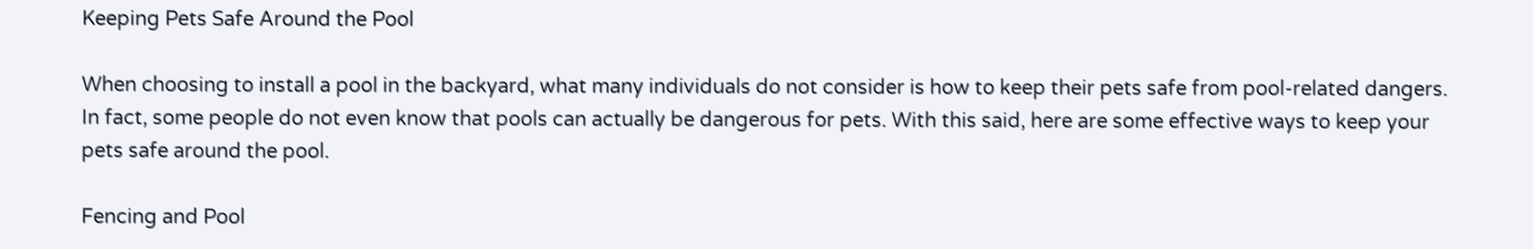Keeping Pets Safe Around the Pool

When choosing to install a pool in the backyard, what many individuals do not consider is how to keep their pets safe from pool-related dangers. In fact, some people do not even know that pools can actually be dangerous for pets. With this said, here are some effective ways to keep your pets safe around the pool.

Fencing and Pool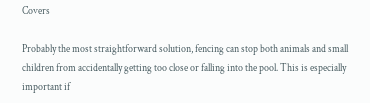Covers

Probably the most straightforward solution, fencing can stop both animals and small children from accidentally getting too close or falling into the pool. This is especially important if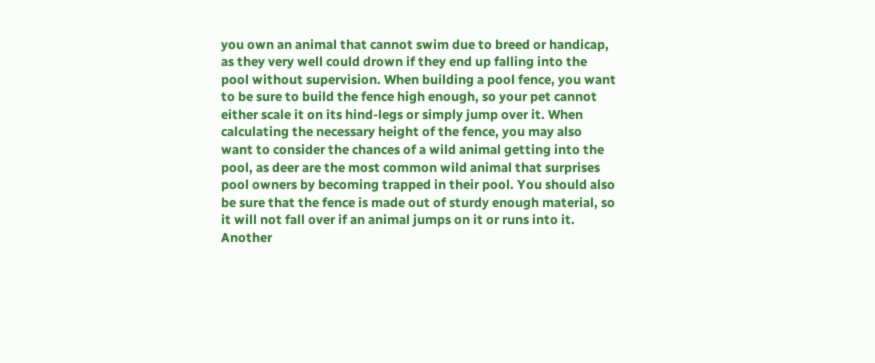you own an animal that cannot swim due to breed or handicap, as they very well could drown if they end up falling into the pool without supervision. When building a pool fence, you want to be sure to build the fence high enough, so your pet cannot either scale it on its hind-legs or simply jump over it. When calculating the necessary height of the fence, you may also want to consider the chances of a wild animal getting into the pool, as deer are the most common wild animal that surprises pool owners by becoming trapped in their pool. You should also be sure that the fence is made out of sturdy enough material, so it will not fall over if an animal jumps on it or runs into it. Another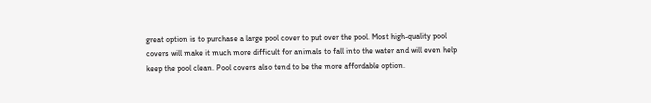great option is to purchase a large pool cover to put over the pool. Most high-quality pool covers will make it much more difficult for animals to fall into the water and will even help keep the pool clean. Pool covers also tend to be the more affordable option.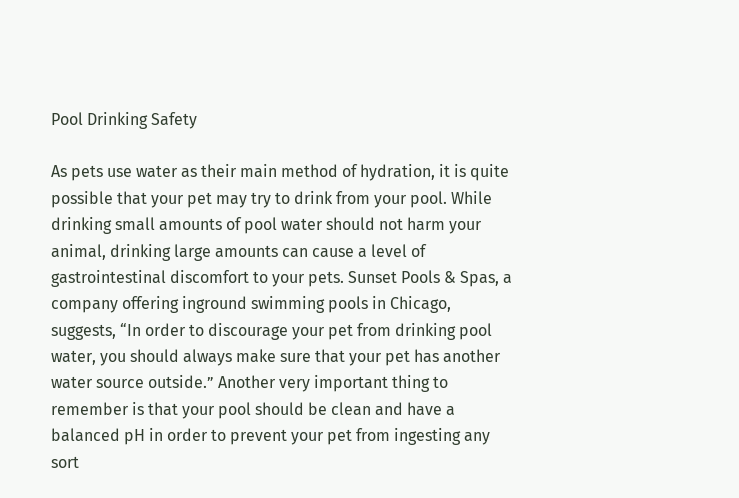Pool Drinking Safety

As pets use water as their main method of hydration, it is quite possible that your pet may try to drink from your pool. While drinking small amounts of pool water should not harm your animal, drinking large amounts can cause a level of gastrointestinal discomfort to your pets. Sunset Pools & Spas, a company offering inground swimming pools in Chicago, suggests, “In order to discourage your pet from drinking pool water, you should always make sure that your pet has another water source outside.” Another very important thing to remember is that your pool should be clean and have a balanced pH in order to prevent your pet from ingesting any sort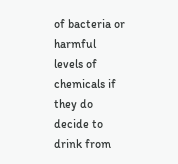of bacteria or harmful levels of chemicals if they do decide to drink from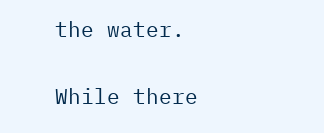the water.

While there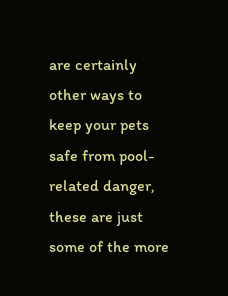are certainly other ways to keep your pets safe from pool-related danger, these are just some of the more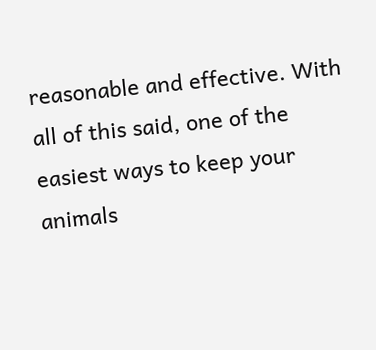reasonable and effective. With all of this said, one of the easiest ways to keep your animals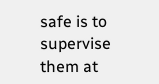safe is to supervise them at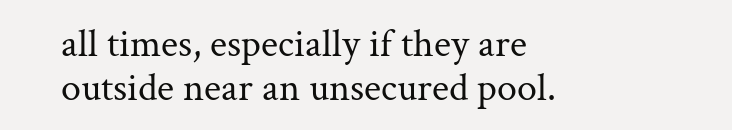all times, especially if they are outside near an unsecured pool.